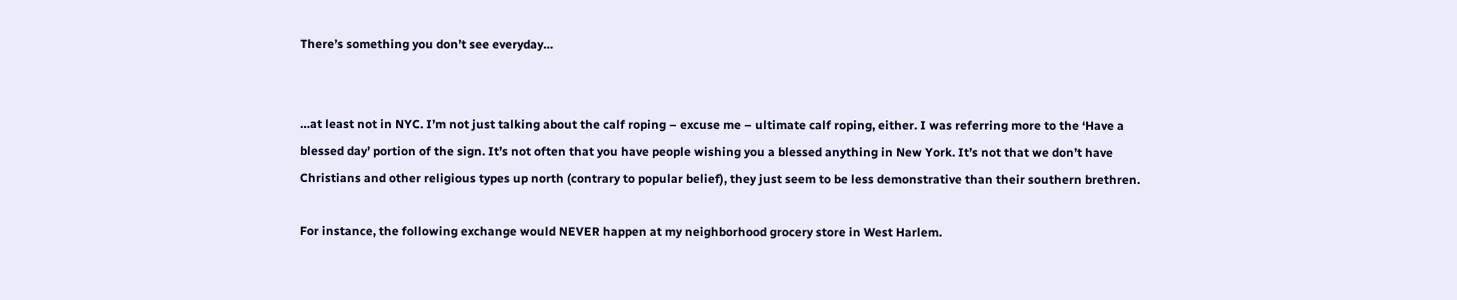There’s something you don’t see everyday…


…at least not in NYC. I’m not just talking about the calf roping – excuse me – ultimate calf roping, either. I was referring more to the ‘Have a blessed day’ portion of the sign. It’s not often that you have people wishing you a blessed anything in New York. It’s not that we don’t have Christians and other religious types up north (contrary to popular belief), they just seem to be less demonstrative than their southern brethren.

For instance, the following exchange would NEVER happen at my neighborhood grocery store in West Harlem.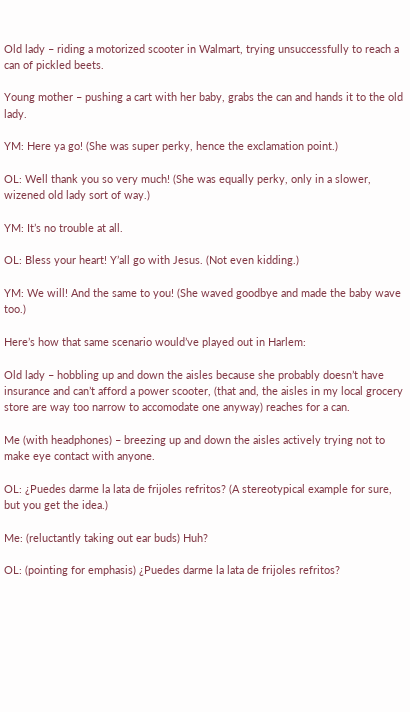Old lady – riding a motorized scooter in Walmart, trying unsuccessfully to reach a can of pickled beets.

Young mother – pushing a cart with her baby, grabs the can and hands it to the old lady.

YM: Here ya go! (She was super perky, hence the exclamation point.)

OL: Well thank you so very much! (She was equally perky, only in a slower, wizened old lady sort of way.)

YM: It’s no trouble at all.

OL: Bless your heart! Y’all go with Jesus. (Not even kidding.)

YM: We will! And the same to you! (She waved goodbye and made the baby wave too.)

Here’s how that same scenario would’ve played out in Harlem:

Old lady – hobbling up and down the aisles because she probably doesn’t have insurance and can’t afford a power scooter, (that and, the aisles in my local grocery store are way too narrow to accomodate one anyway) reaches for a can.

Me (with headphones) – breezing up and down the aisles actively trying not to make eye contact with anyone.

OL: ¿Puedes darme la lata de frijoles refritos? (A stereotypical example for sure, but you get the idea.)

Me: (reluctantly taking out ear buds) Huh?

OL: (pointing for emphasis) ¿Puedes darme la lata de frijoles refritos?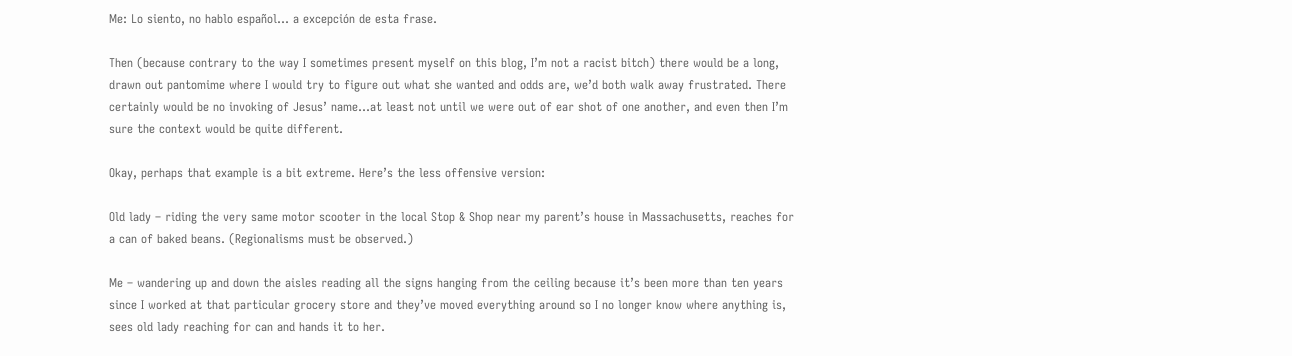Me: Lo siento, no hablo español… a excepción de esta frase.

Then (because contrary to the way I sometimes present myself on this blog, I’m not a racist bitch) there would be a long, drawn out pantomime where I would try to figure out what she wanted and odds are, we’d both walk away frustrated. There certainly would be no invoking of Jesus’ name…at least not until we were out of ear shot of one another, and even then I’m sure the context would be quite different.

Okay, perhaps that example is a bit extreme. Here’s the less offensive version:

Old lady – riding the very same motor scooter in the local Stop & Shop near my parent’s house in Massachusetts, reaches for a can of baked beans. (Regionalisms must be observed.)

Me – wandering up and down the aisles reading all the signs hanging from the ceiling because it’s been more than ten years since I worked at that particular grocery store and they’ve moved everything around so I no longer know where anything is, sees old lady reaching for can and hands it to her.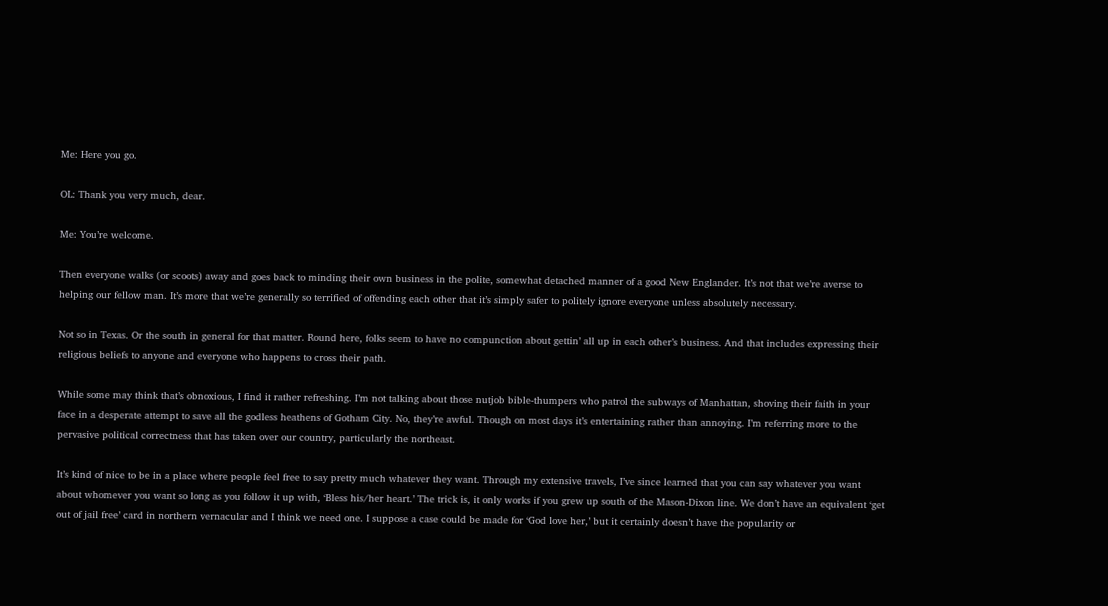Me: Here you go.

OL: Thank you very much, dear.

Me: You’re welcome.

Then everyone walks (or scoots) away and goes back to minding their own business in the polite, somewhat detached manner of a good New Englander. It’s not that we’re averse to helping our fellow man. It’s more that we’re generally so terrified of offending each other that it’s simply safer to politely ignore everyone unless absolutely necessary.

Not so in Texas. Or the south in general for that matter. Round here, folks seem to have no compunction about gettin’ all up in each other’s business. And that includes expressing their religious beliefs to anyone and everyone who happens to cross their path.

While some may think that’s obnoxious, I find it rather refreshing. I’m not talking about those nutjob bible-thumpers who patrol the subways of Manhattan, shoving their faith in your face in a desperate attempt to save all the godless heathens of Gotham City. No, they’re awful. Though on most days it’s entertaining rather than annoying. I’m referring more to the pervasive political correctness that has taken over our country, particularly the northeast.

It’s kind of nice to be in a place where people feel free to say pretty much whatever they want. Through my extensive travels, I’ve since learned that you can say whatever you want about whomever you want so long as you follow it up with, ‘Bless his/her heart.’ The trick is, it only works if you grew up south of the Mason-Dixon line. We don’t have an equivalent ‘get out of jail free’ card in northern vernacular and I think we need one. I suppose a case could be made for ‘God love her,’ but it certainly doesn’t have the popularity or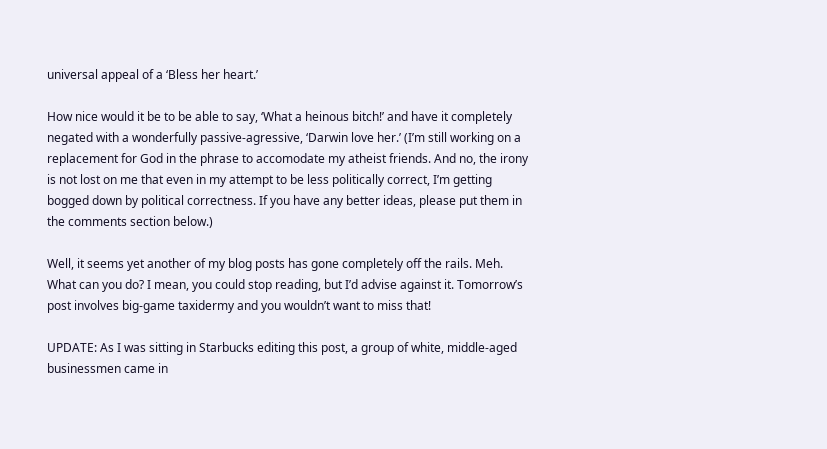universal appeal of a ‘Bless her heart.’

How nice would it be to be able to say, ‘What a heinous bitch!’ and have it completely negated with a wonderfully passive-agressive, ‘Darwin love her.’ (I’m still working on a replacement for God in the phrase to accomodate my atheist friends. And no, the irony is not lost on me that even in my attempt to be less politically correct, I’m getting bogged down by political correctness. If you have any better ideas, please put them in the comments section below.)

Well, it seems yet another of my blog posts has gone completely off the rails. Meh. What can you do? I mean, you could stop reading, but I’d advise against it. Tomorrow’s post involves big-game taxidermy and you wouldn’t want to miss that!

UPDATE: As I was sitting in Starbucks editing this post, a group of white, middle-aged businessmen came in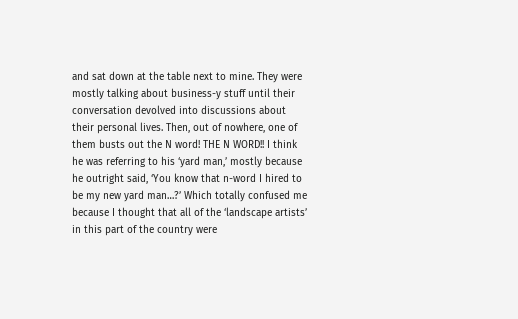and sat down at the table next to mine. They were mostly talking about business-y stuff until their conversation devolved into discussions about their personal lives. Then, out of nowhere, one of them busts out the N word! THE N WORD!! I think he was referring to his ‘yard man,’ mostly because he outright said, ‘You know that n-word I hired to be my new yard man…?’ Which totally confused me because I thought that all of the ‘landscape artists’ in this part of the country were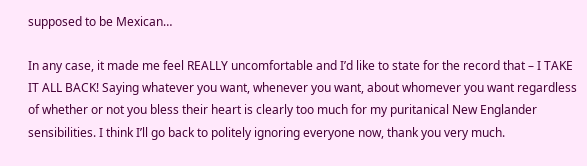supposed to be Mexican…

In any case, it made me feel REALLY uncomfortable and I’d like to state for the record that – I TAKE IT ALL BACK! Saying whatever you want, whenever you want, about whomever you want regardless of whether or not you bless their heart is clearly too much for my puritanical New Englander sensibilities. I think I’ll go back to politely ignoring everyone now, thank you very much.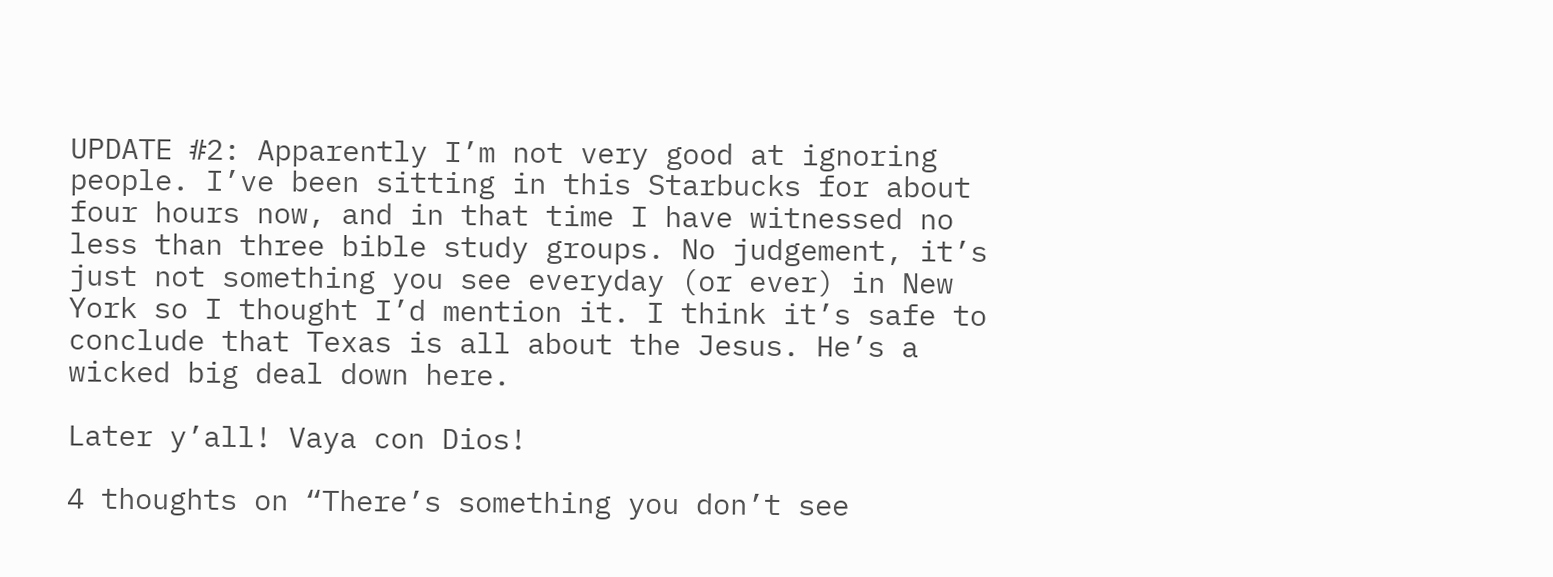UPDATE #2: Apparently I’m not very good at ignoring people. I’ve been sitting in this Starbucks for about four hours now, and in that time I have witnessed no less than three bible study groups. No judgement, it’s just not something you see everyday (or ever) in New York so I thought I’d mention it. I think it’s safe to conclude that Texas is all about the Jesus. He’s a wicked big deal down here.

Later y’all! Vaya con Dios!

4 thoughts on “There’s something you don’t see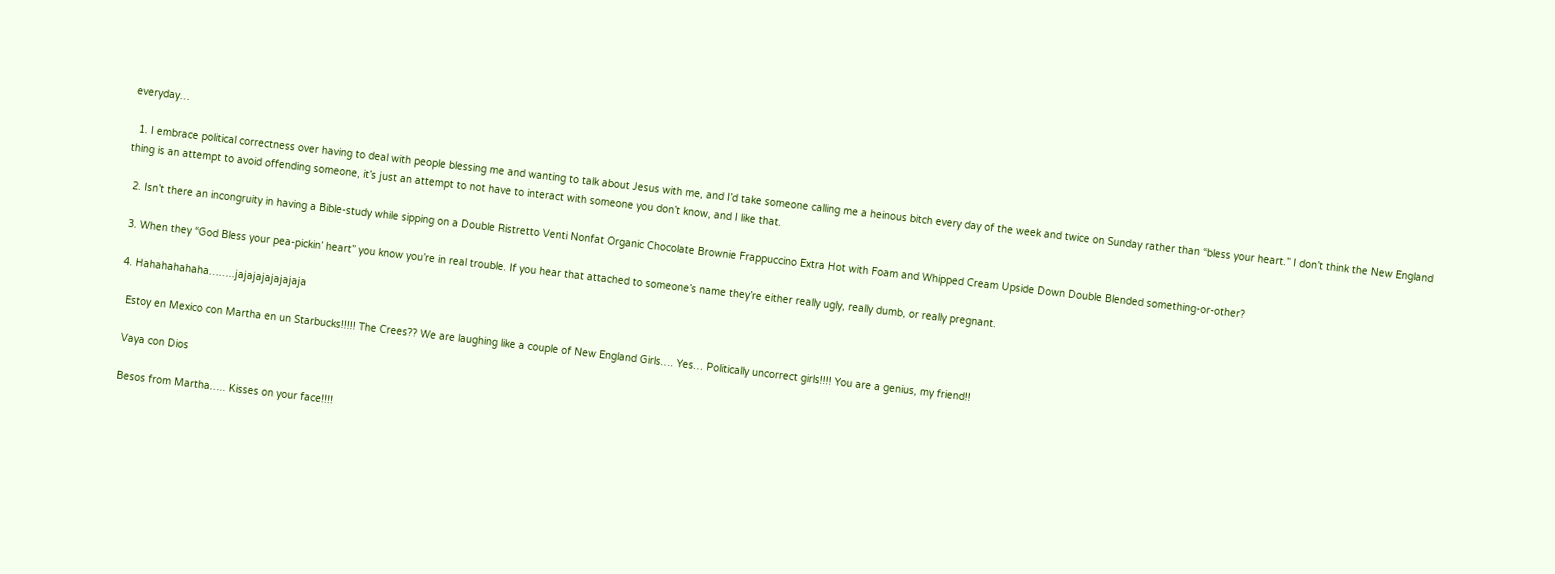everyday…

  1. I embrace political correctness over having to deal with people blessing me and wanting to talk about Jesus with me, and I’d take someone calling me a heinous bitch every day of the week and twice on Sunday rather than “bless your heart.” I don’t think the New England thing is an attempt to avoid offending someone, it’s just an attempt to not have to interact with someone you don’t know, and I like that.

  2. Isn’t there an incongruity in having a Bible-study while sipping on a Double Ristretto Venti Nonfat Organic Chocolate Brownie Frappuccino Extra Hot with Foam and Whipped Cream Upside Down Double Blended something-or-other?

  3. When they “God Bless your pea-pickin’ heart” you know you’re in real trouble. If you hear that attached to someone’s name they’re either really ugly, really dumb, or really pregnant.

  4. Hahahahahaha……..jajajajajajajaja

    Estoy en Mexico con Martha en un Starbucks!!!!! The Crees?? We are laughing like a couple of New England Girls…. Yes… Politically uncorrect girls!!!! You are a genius, my friend!!

    Vaya con Dios

    Besos from Martha….. Kisses on your face!!!!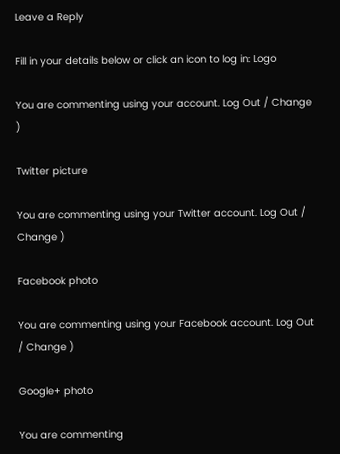Leave a Reply

Fill in your details below or click an icon to log in: Logo

You are commenting using your account. Log Out / Change )

Twitter picture

You are commenting using your Twitter account. Log Out / Change )

Facebook photo

You are commenting using your Facebook account. Log Out / Change )

Google+ photo

You are commenting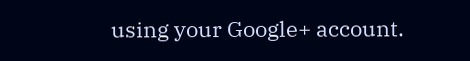using your Google+ account.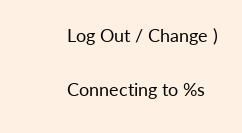Log Out / Change )

Connecting to %s